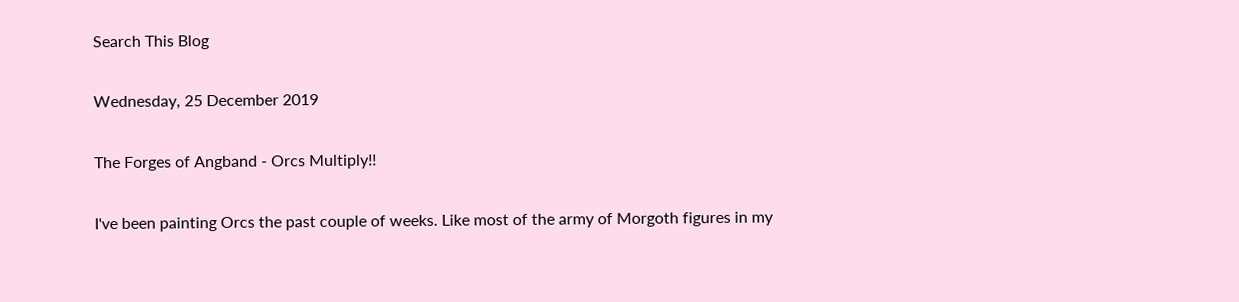Search This Blog

Wednesday, 25 December 2019

The Forges of Angband - Orcs Multiply!!

I've been painting Orcs the past couple of weeks. Like most of the army of Morgoth figures in my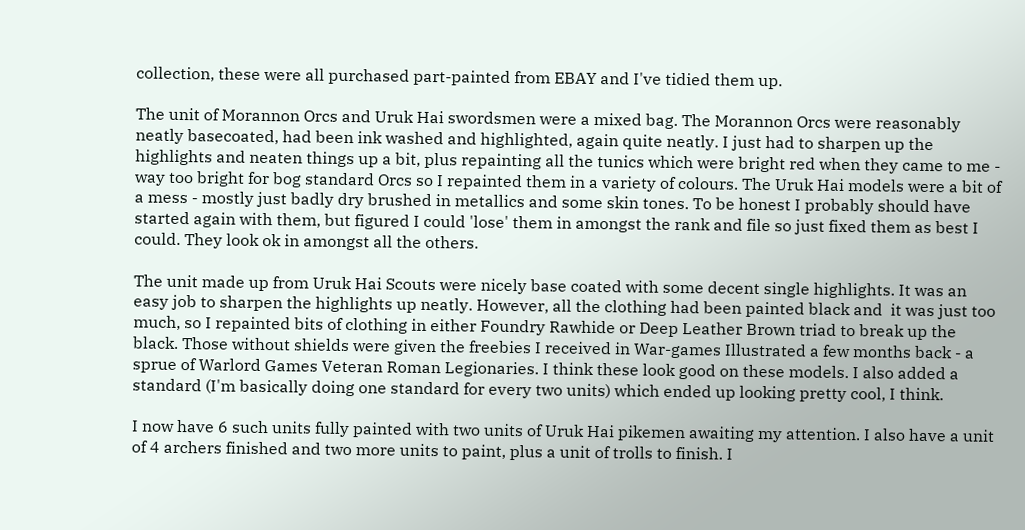collection, these were all purchased part-painted from EBAY and I've tidied them up.

The unit of Morannon Orcs and Uruk Hai swordsmen were a mixed bag. The Morannon Orcs were reasonably neatly basecoated, had been ink washed and highlighted, again quite neatly. I just had to sharpen up the highlights and neaten things up a bit, plus repainting all the tunics which were bright red when they came to me - way too bright for bog standard Orcs so I repainted them in a variety of colours. The Uruk Hai models were a bit of a mess - mostly just badly dry brushed in metallics and some skin tones. To be honest I probably should have started again with them, but figured I could 'lose' them in amongst the rank and file so just fixed them as best I could. They look ok in amongst all the others.

The unit made up from Uruk Hai Scouts were nicely base coated with some decent single highlights. It was an easy job to sharpen the highlights up neatly. However, all the clothing had been painted black and  it was just too much, so I repainted bits of clothing in either Foundry Rawhide or Deep Leather Brown triad to break up the black. Those without shields were given the freebies I received in War-games Illustrated a few months back - a sprue of Warlord Games Veteran Roman Legionaries. I think these look good on these models. I also added a standard (I'm basically doing one standard for every two units) which ended up looking pretty cool, I think.

I now have 6 such units fully painted with two units of Uruk Hai pikemen awaiting my attention. I also have a unit of 4 archers finished and two more units to paint, plus a unit of trolls to finish. I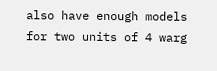also have enough models for two units of 4 warg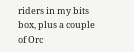riders in my bits box, plus a couple of Orc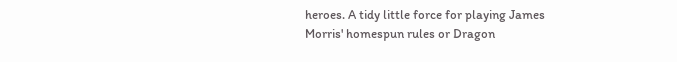heroes. A tidy little force for playing James Morris' homespun rules or Dragon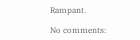Rampant.

No comments: